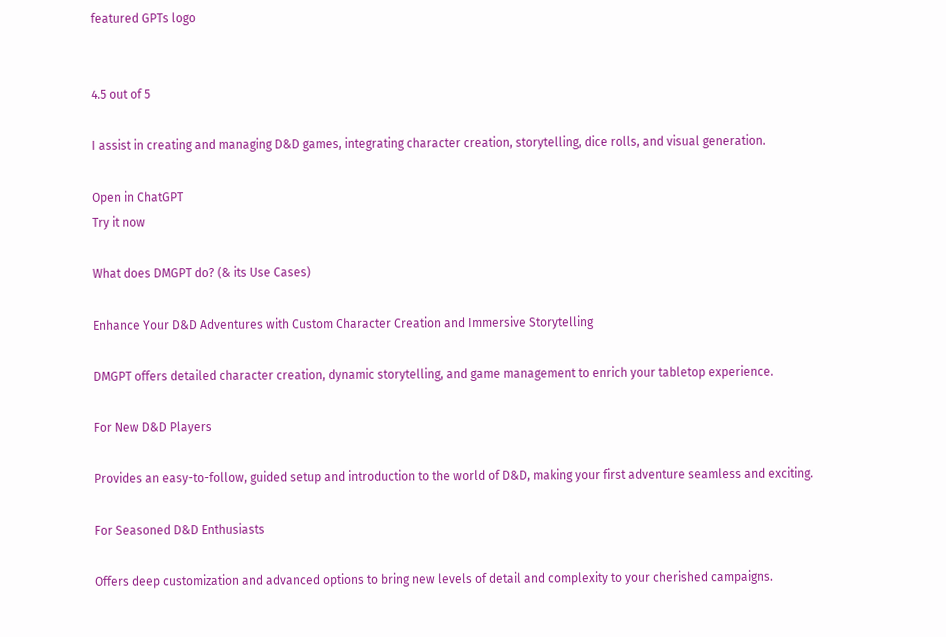featured GPTs logo


4.5 out of 5

I assist in creating and managing D&D games, integrating character creation, storytelling, dice rolls, and visual generation.

Open in ChatGPT
Try it now

What does DMGPT do? (& its Use Cases)

Enhance Your D&D Adventures with Custom Character Creation and Immersive Storytelling

DMGPT offers detailed character creation, dynamic storytelling, and game management to enrich your tabletop experience.

For New D&D Players

Provides an easy-to-follow, guided setup and introduction to the world of D&D, making your first adventure seamless and exciting.

For Seasoned D&D Enthusiasts

Offers deep customization and advanced options to bring new levels of detail and complexity to your cherished campaigns.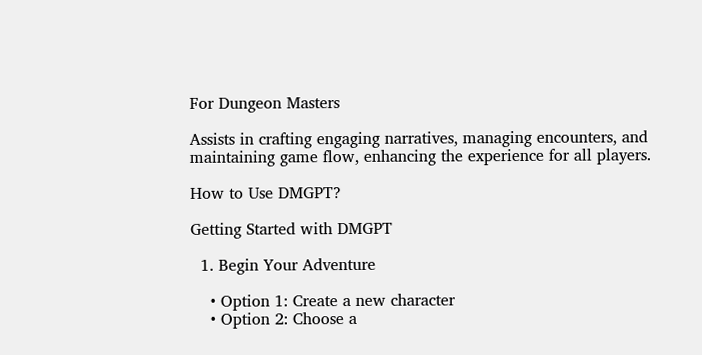For Dungeon Masters

Assists in crafting engaging narratives, managing encounters, and maintaining game flow, enhancing the experience for all players.

How to Use DMGPT?

Getting Started with DMGPT

  1. Begin Your Adventure

    • Option 1: Create a new character
    • Option 2: Choose a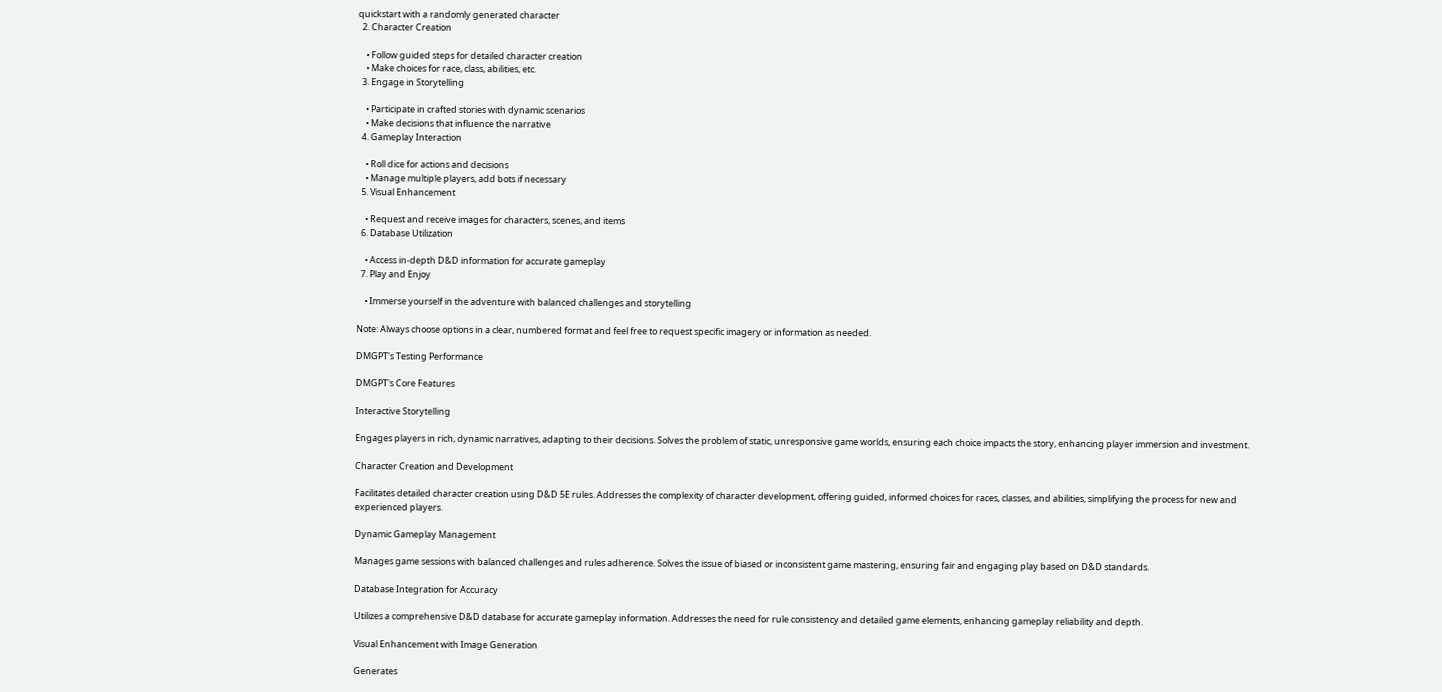quickstart with a randomly generated character
  2. Character Creation

    • Follow guided steps for detailed character creation
    • Make choices for race, class, abilities, etc.
  3. Engage in Storytelling

    • Participate in crafted stories with dynamic scenarios
    • Make decisions that influence the narrative
  4. Gameplay Interaction

    • Roll dice for actions and decisions
    • Manage multiple players, add bots if necessary
  5. Visual Enhancement

    • Request and receive images for characters, scenes, and items
  6. Database Utilization

    • Access in-depth D&D information for accurate gameplay
  7. Play and Enjoy

    • Immerse yourself in the adventure with balanced challenges and storytelling

Note: Always choose options in a clear, numbered format and feel free to request specific imagery or information as needed.

DMGPT's Testing Performance

DMGPT's Core Features

Interactive Storytelling

Engages players in rich, dynamic narratives, adapting to their decisions. Solves the problem of static, unresponsive game worlds, ensuring each choice impacts the story, enhancing player immersion and investment.

Character Creation and Development

Facilitates detailed character creation using D&D 5E rules. Addresses the complexity of character development, offering guided, informed choices for races, classes, and abilities, simplifying the process for new and experienced players.

Dynamic Gameplay Management

Manages game sessions with balanced challenges and rules adherence. Solves the issue of biased or inconsistent game mastering, ensuring fair and engaging play based on D&D standards.

Database Integration for Accuracy

Utilizes a comprehensive D&D database for accurate gameplay information. Addresses the need for rule consistency and detailed game elements, enhancing gameplay reliability and depth.

Visual Enhancement with Image Generation

Generates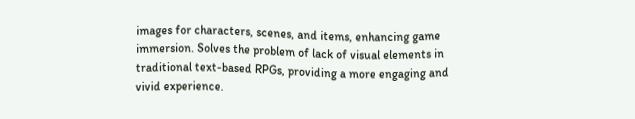images for characters, scenes, and items, enhancing game immersion. Solves the problem of lack of visual elements in traditional text-based RPGs, providing a more engaging and vivid experience.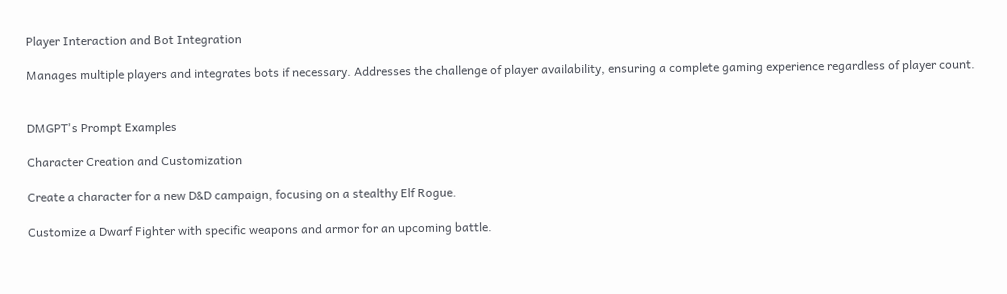Player Interaction and Bot Integration

Manages multiple players and integrates bots if necessary. Addresses the challenge of player availability, ensuring a complete gaming experience regardless of player count.


DMGPT's Prompt Examples

Character Creation and Customization

Create a character for a new D&D campaign, focusing on a stealthy Elf Rogue.

Customize a Dwarf Fighter with specific weapons and armor for an upcoming battle.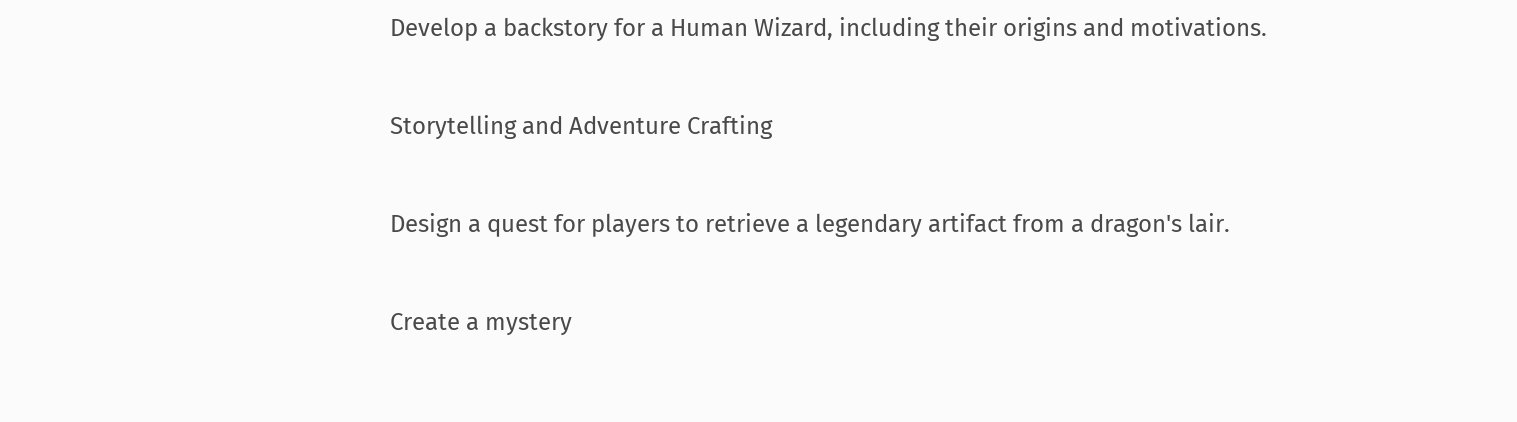Develop a backstory for a Human Wizard, including their origins and motivations.

Storytelling and Adventure Crafting

Design a quest for players to retrieve a legendary artifact from a dragon's lair.

Create a mystery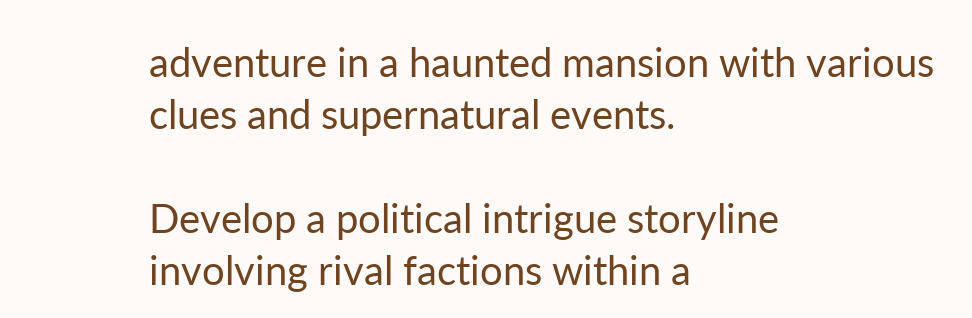adventure in a haunted mansion with various clues and supernatural events.

Develop a political intrigue storyline involving rival factions within a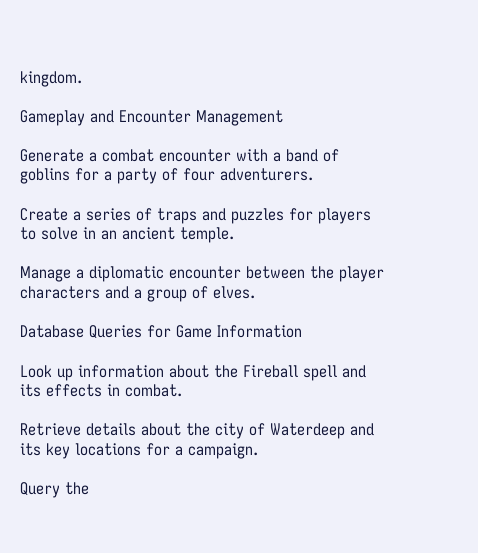kingdom.

Gameplay and Encounter Management

Generate a combat encounter with a band of goblins for a party of four adventurers.

Create a series of traps and puzzles for players to solve in an ancient temple.

Manage a diplomatic encounter between the player characters and a group of elves.

Database Queries for Game Information

Look up information about the Fireball spell and its effects in combat.

Retrieve details about the city of Waterdeep and its key locations for a campaign.

Query the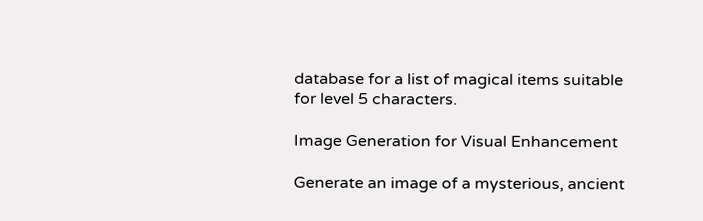database for a list of magical items suitable for level 5 characters.

Image Generation for Visual Enhancement

Generate an image of a mysterious, ancient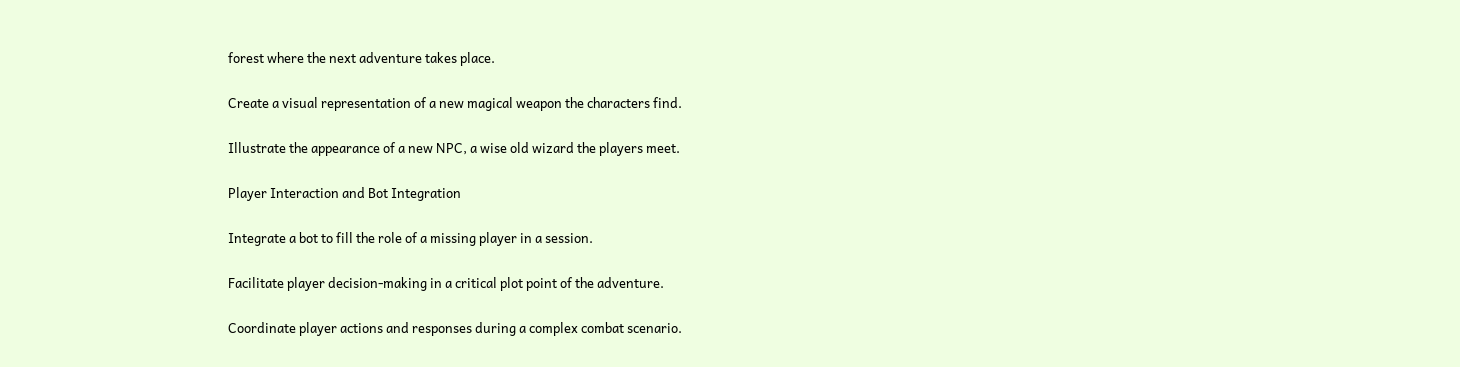forest where the next adventure takes place.

Create a visual representation of a new magical weapon the characters find.

Illustrate the appearance of a new NPC, a wise old wizard the players meet.

Player Interaction and Bot Integration

Integrate a bot to fill the role of a missing player in a session.

Facilitate player decision-making in a critical plot point of the adventure.

Coordinate player actions and responses during a complex combat scenario.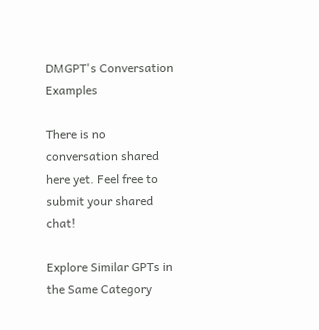DMGPT's Conversation Examples

There is no conversation shared here yet. Feel free to submit your shared chat!

Explore Similar GPTs in the Same Category